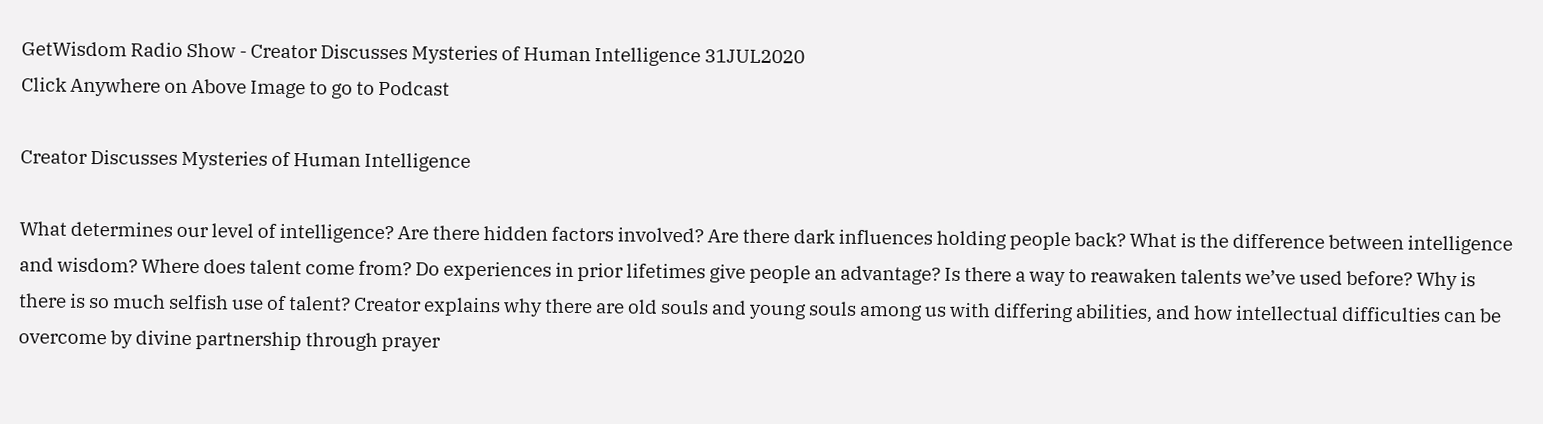GetWisdom Radio Show - Creator Discusses Mysteries of Human Intelligence 31JUL2020
Click Anywhere on Above Image to go to Podcast

Creator Discusses Mysteries of Human Intelligence

What determines our level of intelligence? Are there hidden factors involved? Are there dark influences holding people back? What is the difference between intelligence and wisdom? Where does talent come from? Do experiences in prior lifetimes give people an advantage? Is there a way to reawaken talents we’ve used before? Why is there is so much selfish use of talent? Creator explains why there are old souls and young souls among us with differing abilities, and how intellectual difficulties can be overcome by divine partnership through prayer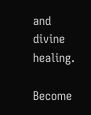and divine healing.

Become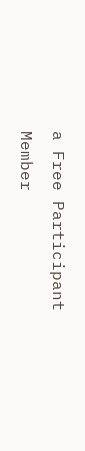a Free Participant Member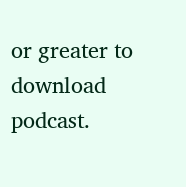or greater to download podcast.